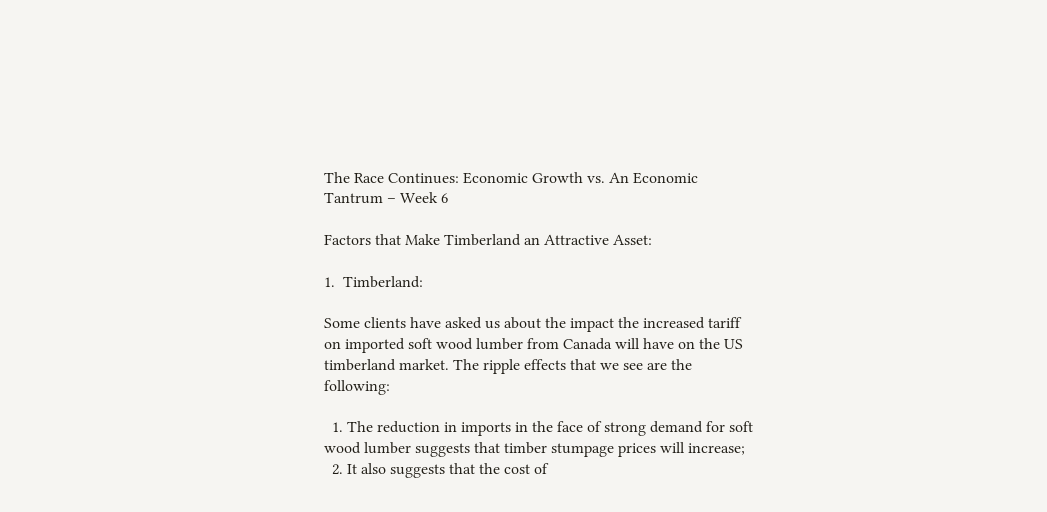The Race Continues: Economic Growth vs. An Economic Tantrum – Week 6

Factors that Make Timberland an Attractive Asset:

1.  Timberland:

Some clients have asked us about the impact the increased tariff on imported soft wood lumber from Canada will have on the US timberland market. The ripple effects that we see are the following:

  1. The reduction in imports in the face of strong demand for soft wood lumber suggests that timber stumpage prices will increase;
  2. It also suggests that the cost of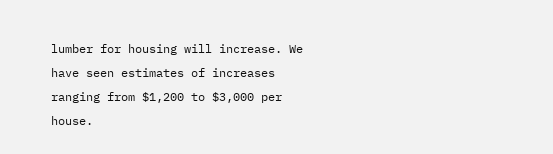lumber for housing will increase. We have seen estimates of increases ranging from $1,200 to $3,000 per house.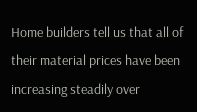Home builders tell us that all of their material prices have been increasing steadily over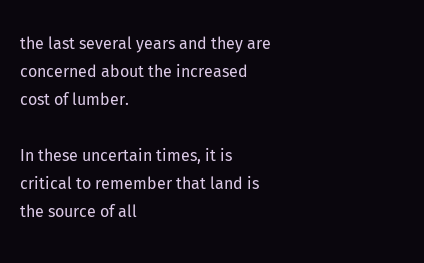the last several years and they are concerned about the increased cost of lumber.

In these uncertain times, it is critical to remember that land is the source of all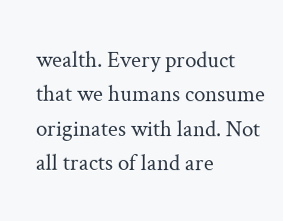wealth. Every product that we humans consume originates with land. Not all tracts of land are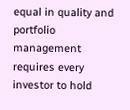equal in quality and portfolio management requires every investor to hold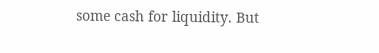some cash for liquidity. But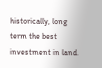historically, long term the best investment in land.